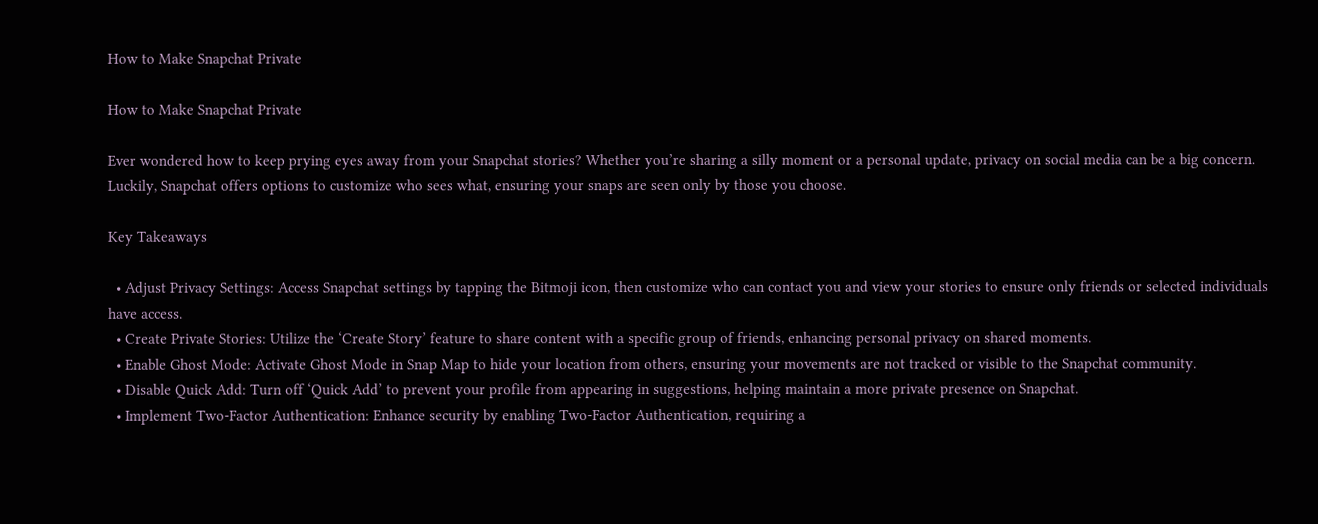How to Make Snapchat Private

How to Make Snapchat Private

Ever wondered how to keep prying eyes away from your Snapchat stories? Whether you’re sharing a silly moment or a personal update, privacy on social media can be a big concern. Luckily, Snapchat offers options to customize who sees what, ensuring your snaps are seen only by those you choose.

Key Takeaways

  • Adjust Privacy Settings: Access Snapchat settings by tapping the Bitmoji icon, then customize who can contact you and view your stories to ensure only friends or selected individuals have access.
  • Create Private Stories: Utilize the ‘Create Story’ feature to share content with a specific group of friends, enhancing personal privacy on shared moments.
  • Enable Ghost Mode: Activate Ghost Mode in Snap Map to hide your location from others, ensuring your movements are not tracked or visible to the Snapchat community.
  • Disable Quick Add: Turn off ‘Quick Add’ to prevent your profile from appearing in suggestions, helping maintain a more private presence on Snapchat.
  • Implement Two-Factor Authentication: Enhance security by enabling Two-Factor Authentication, requiring a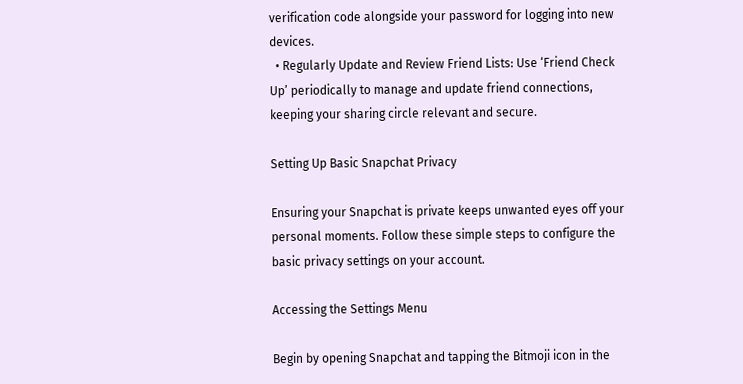verification code alongside your password for logging into new devices.
  • Regularly Update and Review Friend Lists: Use ‘Friend Check Up’ periodically to manage and update friend connections, keeping your sharing circle relevant and secure.

Setting Up Basic Snapchat Privacy

Ensuring your Snapchat is private keeps unwanted eyes off your personal moments. Follow these simple steps to configure the basic privacy settings on your account.

Accessing the Settings Menu

Begin by opening Snapchat and tapping the Bitmoji icon in the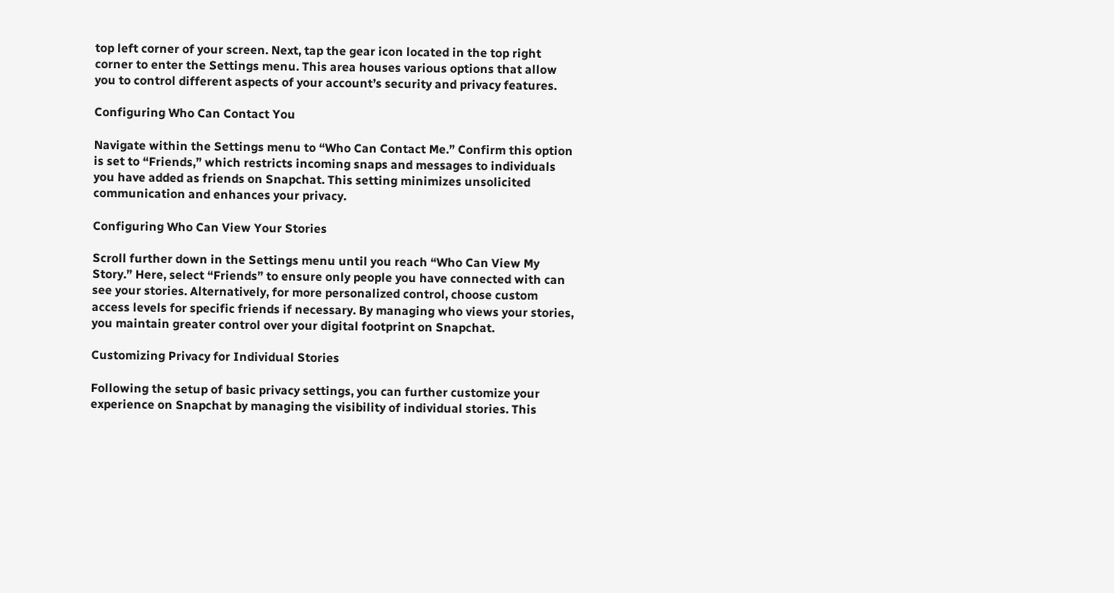top left corner of your screen. Next, tap the gear icon located in the top right corner to enter the Settings menu. This area houses various options that allow you to control different aspects of your account’s security and privacy features.

Configuring Who Can Contact You

Navigate within the Settings menu to “Who Can Contact Me.” Confirm this option is set to “Friends,” which restricts incoming snaps and messages to individuals you have added as friends on Snapchat. This setting minimizes unsolicited communication and enhances your privacy.

Configuring Who Can View Your Stories

Scroll further down in the Settings menu until you reach “Who Can View My Story.” Here, select “Friends” to ensure only people you have connected with can see your stories. Alternatively, for more personalized control, choose custom access levels for specific friends if necessary. By managing who views your stories, you maintain greater control over your digital footprint on Snapchat.

Customizing Privacy for Individual Stories

Following the setup of basic privacy settings, you can further customize your experience on Snapchat by managing the visibility of individual stories. This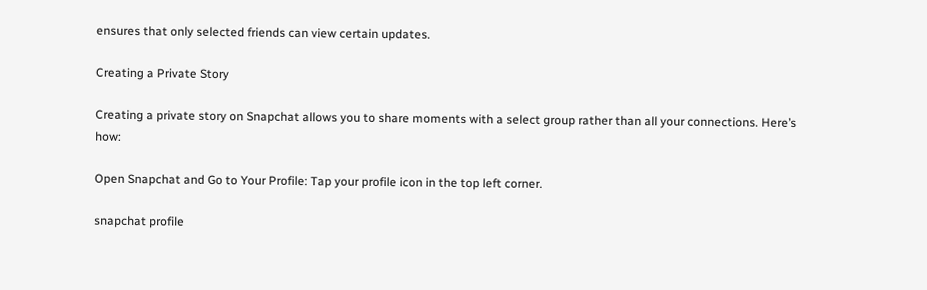ensures that only selected friends can view certain updates.

Creating a Private Story

Creating a private story on Snapchat allows you to share moments with a select group rather than all your connections. Here’s how:

Open Snapchat and Go to Your Profile: Tap your profile icon in the top left corner.

snapchat profile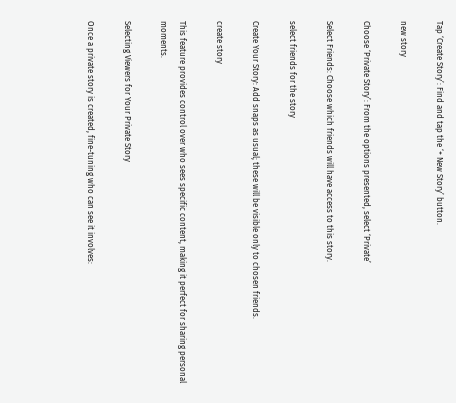Tap ‘Create Story’: Find and tap the ‘+ New Story’ button.

new story

Choose ‘Private Story’: From the options presented, select ‘Private’

Select Friends: Choose which friends will have access to this story.

select friends for the story

Create Your Story: Add snaps as usual; these will be visible only to chosen friends.

create story

This feature provides control over who sees specific content, making it perfect for sharing personal moments.

Selecting Viewers for Your Private Story

Once a private story is created, fine-tuning who can see it involves: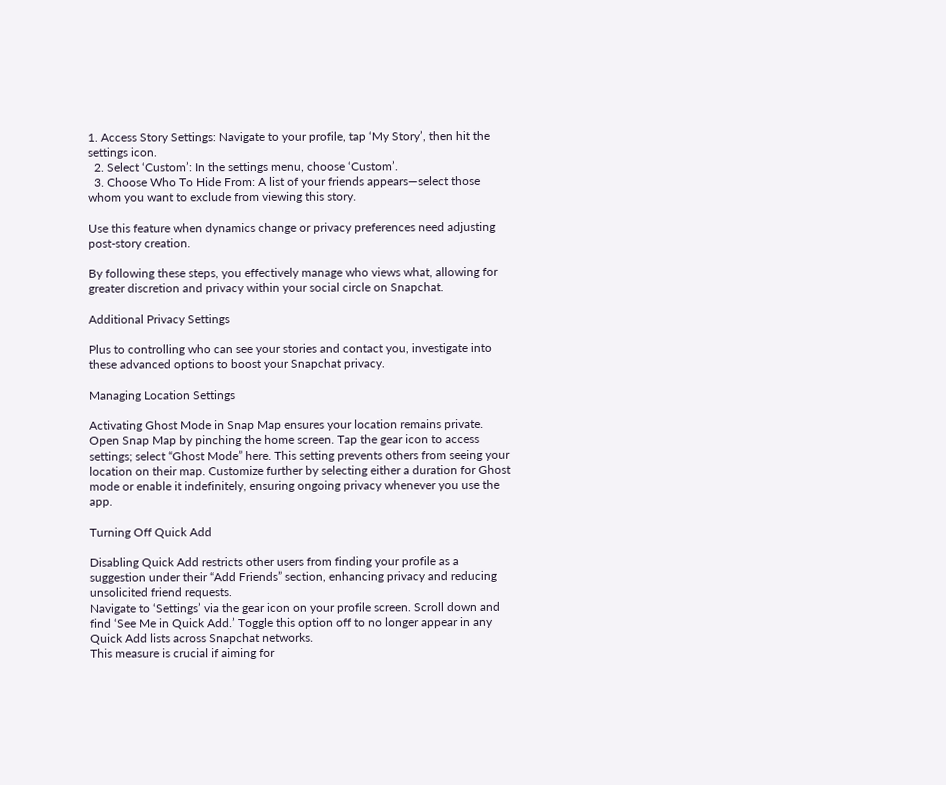1. Access Story Settings: Navigate to your profile, tap ‘My Story’, then hit the settings icon.
  2. Select ‘Custom’: In the settings menu, choose ‘Custom’.
  3. Choose Who To Hide From: A list of your friends appears—select those whom you want to exclude from viewing this story.

Use this feature when dynamics change or privacy preferences need adjusting post-story creation.

By following these steps, you effectively manage who views what, allowing for greater discretion and privacy within your social circle on Snapchat.

Additional Privacy Settings

Plus to controlling who can see your stories and contact you, investigate into these advanced options to boost your Snapchat privacy.

Managing Location Settings

Activating Ghost Mode in Snap Map ensures your location remains private. Open Snap Map by pinching the home screen. Tap the gear icon to access settings; select “Ghost Mode” here. This setting prevents others from seeing your location on their map. Customize further by selecting either a duration for Ghost mode or enable it indefinitely, ensuring ongoing privacy whenever you use the app.

Turning Off Quick Add

Disabling Quick Add restricts other users from finding your profile as a suggestion under their “Add Friends” section, enhancing privacy and reducing unsolicited friend requests.
Navigate to ‘Settings’ via the gear icon on your profile screen. Scroll down and find ‘See Me in Quick Add.’ Toggle this option off to no longer appear in any Quick Add lists across Snapchat networks.
This measure is crucial if aiming for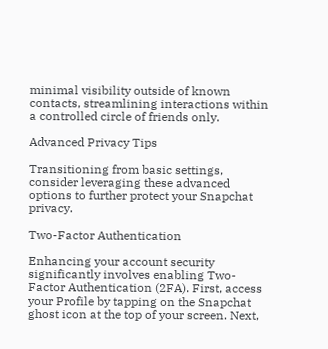minimal visibility outside of known contacts, streamlining interactions within a controlled circle of friends only.

Advanced Privacy Tips

Transitioning from basic settings, consider leveraging these advanced options to further protect your Snapchat privacy.

Two-Factor Authentication

Enhancing your account security significantly involves enabling Two-Factor Authentication (2FA). First, access your Profile by tapping on the Snapchat ghost icon at the top of your screen. Next,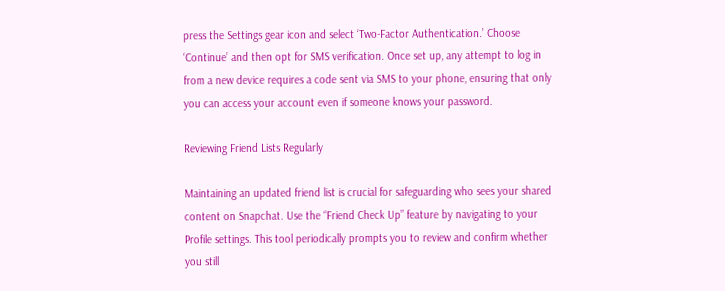press the Settings gear icon and select ‘Two-Factor Authentication.’ Choose ‘Continue’ and then opt for SMS verification. Once set up, any attempt to log in from a new device requires a code sent via SMS to your phone, ensuring that only you can access your account even if someone knows your password.

Reviewing Friend Lists Regularly

Maintaining an updated friend list is crucial for safeguarding who sees your shared content on Snapchat. Use the “Friend Check Up” feature by navigating to your Profile settings. This tool periodically prompts you to review and confirm whether you still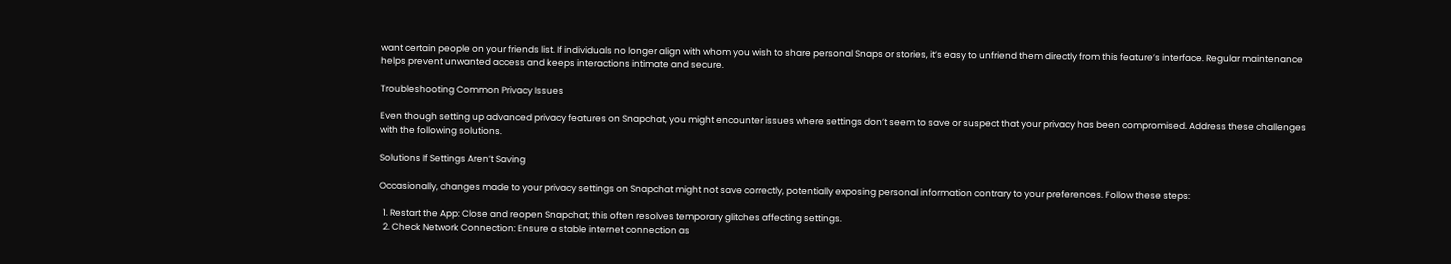want certain people on your friends list. If individuals no longer align with whom you wish to share personal Snaps or stories, it’s easy to unfriend them directly from this feature’s interface. Regular maintenance helps prevent unwanted access and keeps interactions intimate and secure.

Troubleshooting Common Privacy Issues

Even though setting up advanced privacy features on Snapchat, you might encounter issues where settings don’t seem to save or suspect that your privacy has been compromised. Address these challenges with the following solutions.

Solutions If Settings Aren’t Saving

Occasionally, changes made to your privacy settings on Snapchat might not save correctly, potentially exposing personal information contrary to your preferences. Follow these steps:

  1. Restart the App: Close and reopen Snapchat; this often resolves temporary glitches affecting settings.
  2. Check Network Connection: Ensure a stable internet connection as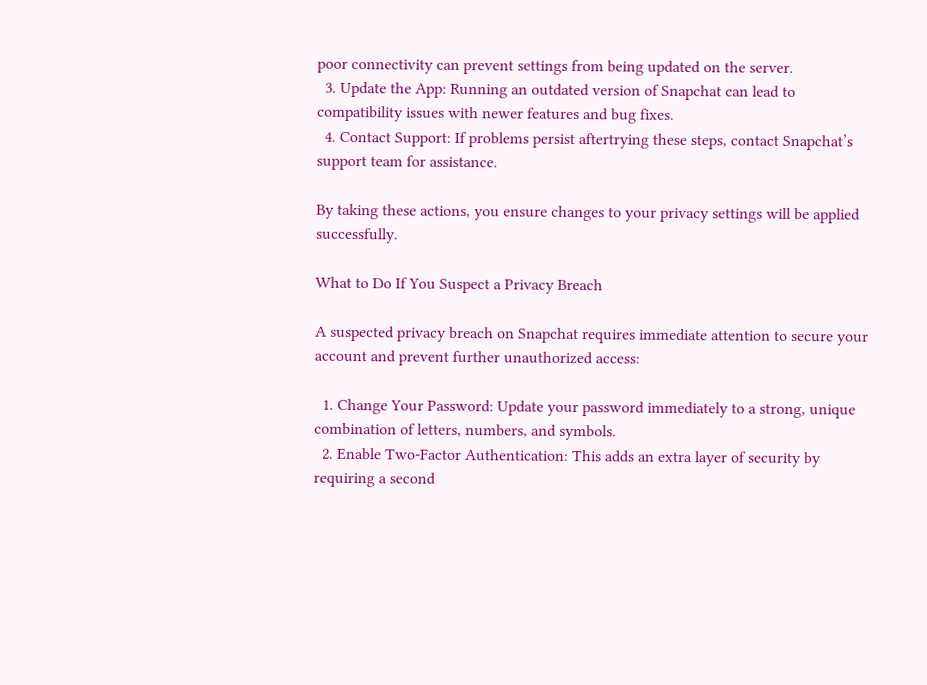poor connectivity can prevent settings from being updated on the server.
  3. Update the App: Running an outdated version of Snapchat can lead to compatibility issues with newer features and bug fixes.
  4. Contact Support: If problems persist aftertrying these steps, contact Snapchat’s support team for assistance.

By taking these actions, you ensure changes to your privacy settings will be applied successfully.

What to Do If You Suspect a Privacy Breach

A suspected privacy breach on Snapchat requires immediate attention to secure your account and prevent further unauthorized access:

  1. Change Your Password: Update your password immediately to a strong, unique combination of letters, numbers, and symbols.
  2. Enable Two-Factor Authentication: This adds an extra layer of security by requiring a second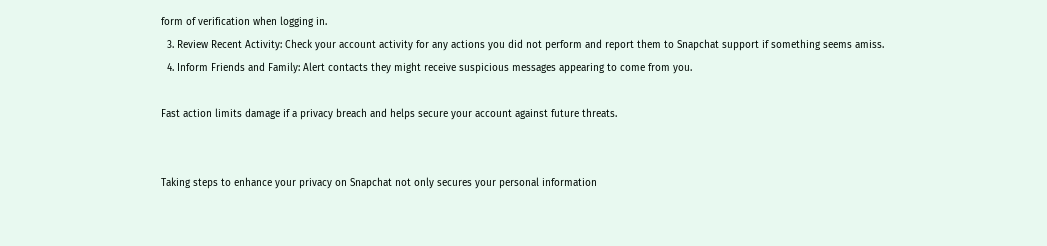form of verification when logging in.
  3. Review Recent Activity: Check your account activity for any actions you did not perform and report them to Snapchat support if something seems amiss.
  4. Inform Friends and Family: Alert contacts they might receive suspicious messages appearing to come from you.

Fast action limits damage if a privacy breach and helps secure your account against future threats.


Taking steps to enhance your privacy on Snapchat not only secures your personal information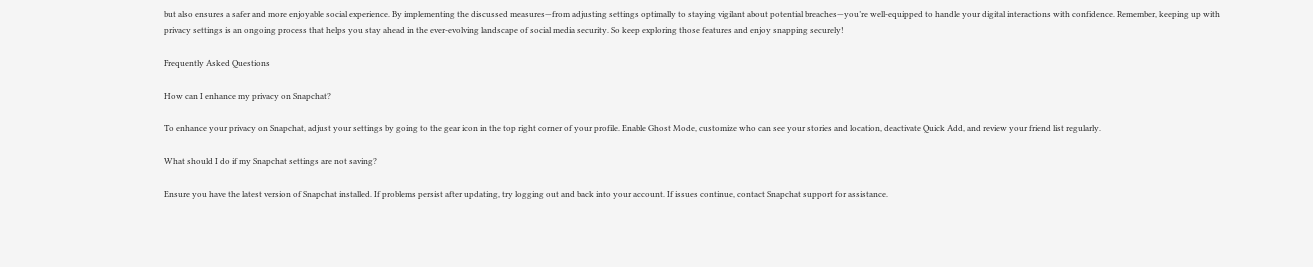but also ensures a safer and more enjoyable social experience. By implementing the discussed measures—from adjusting settings optimally to staying vigilant about potential breaches—you’re well-equipped to handle your digital interactions with confidence. Remember, keeping up with privacy settings is an ongoing process that helps you stay ahead in the ever-evolving landscape of social media security. So keep exploring those features and enjoy snapping securely!

Frequently Asked Questions

How can I enhance my privacy on Snapchat?

To enhance your privacy on Snapchat, adjust your settings by going to the gear icon in the top right corner of your profile. Enable Ghost Mode, customize who can see your stories and location, deactivate Quick Add, and review your friend list regularly.

What should I do if my Snapchat settings are not saving?

Ensure you have the latest version of Snapchat installed. If problems persist after updating, try logging out and back into your account. If issues continue, contact Snapchat support for assistance.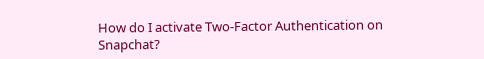How do I activate Two-Factor Authentication on Snapchat?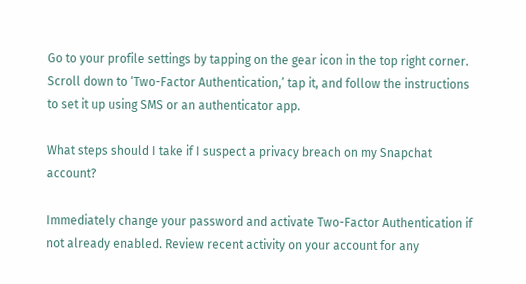Go to your profile settings by tapping on the gear icon in the top right corner. Scroll down to ‘Two-Factor Authentication,’ tap it, and follow the instructions to set it up using SMS or an authenticator app.

What steps should I take if I suspect a privacy breach on my Snapchat account?

Immediately change your password and activate Two-Factor Authentication if not already enabled. Review recent activity on your account for any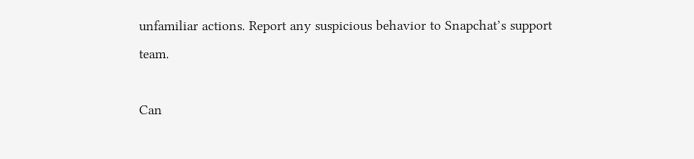unfamiliar actions. Report any suspicious behavior to Snapchat’s support team.

Can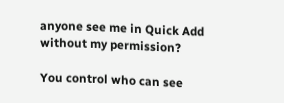anyone see me in Quick Add without my permission?

You control who can see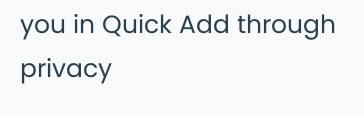you in Quick Add through privacy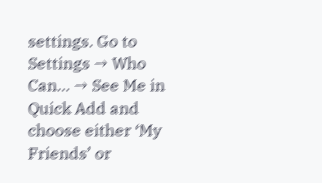settings. Go to Settings → Who Can… → See Me in Quick Add and choose either ‘My Friends’ or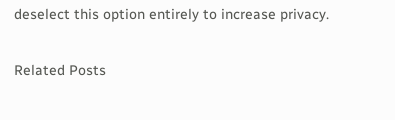deselect this option entirely to increase privacy.


Related Posts